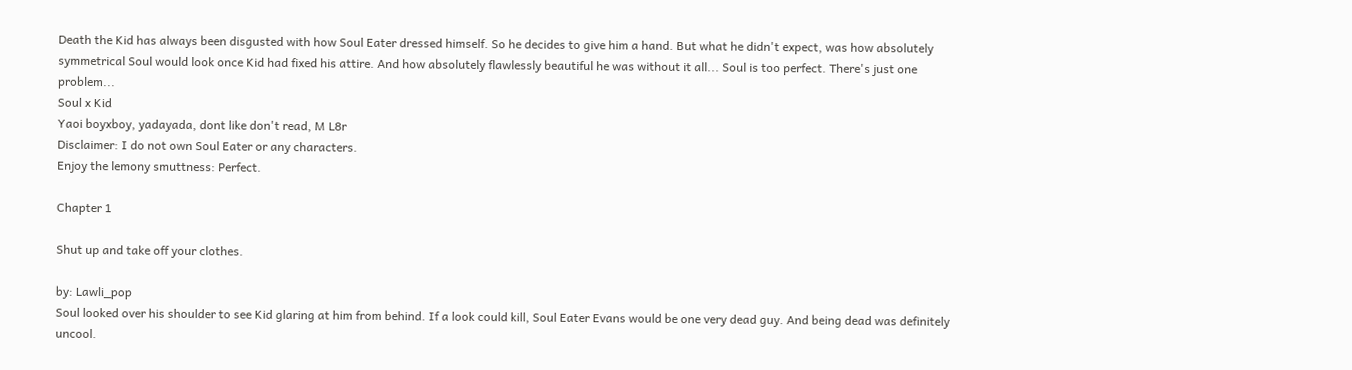Death the Kid has always been disgusted with how Soul Eater dressed himself. So he decides to give him a hand. But what he didn't expect, was how absolutely symmetrical Soul would look once Kid had fixed his attire. And how absolutely flawlessly beautiful he was without it all... Soul is too perfect. There's just one problem...
Soul x Kid
Yaoi boyxboy, yadayada, dont like don't read, M L8r
Disclaimer: I do not own Soul Eater or any characters.
Enjoy the lemony smuttness: Perfect.

Chapter 1

Shut up and take off your clothes.

by: Lawli_pop
Soul looked over his shoulder to see Kid glaring at him from behind. If a look could kill, Soul Eater Evans would be one very dead guy. And being dead was definitely uncool.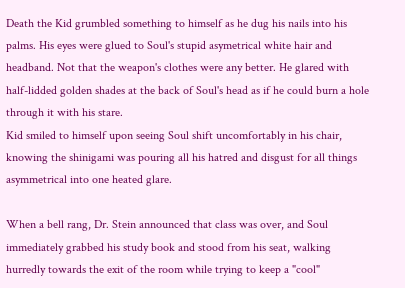Death the Kid grumbled something to himself as he dug his nails into his palms. His eyes were glued to Soul's stupid asymetrical white hair and headband. Not that the weapon's clothes were any better. He glared with half-lidded golden shades at the back of Soul's head as if he could burn a hole through it with his stare.
Kid smiled to himself upon seeing Soul shift uncomfortably in his chair, knowing the shinigami was pouring all his hatred and disgust for all things asymmetrical into one heated glare.

When a bell rang, Dr. Stein announced that class was over, and Soul immediately grabbed his study book and stood from his seat, walking hurredly towards the exit of the room while trying to keep a "cool"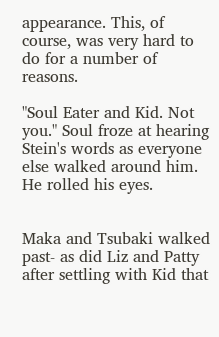appearance. This, of course, was very hard to do for a number of reasons.

"Soul Eater and Kid. Not you." Soul froze at hearing Stein's words as everyone else walked around him. He rolled his eyes.


Maka and Tsubaki walked past- as did Liz and Patty after settling with Kid that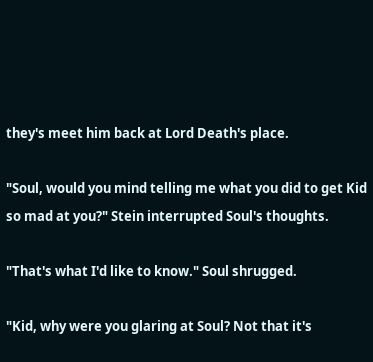they's meet him back at Lord Death's place.

"Soul, would you mind telling me what you did to get Kid so mad at you?" Stein interrupted Soul's thoughts.

"That's what I'd like to know." Soul shrugged.

"Kid, why were you glaring at Soul? Not that it's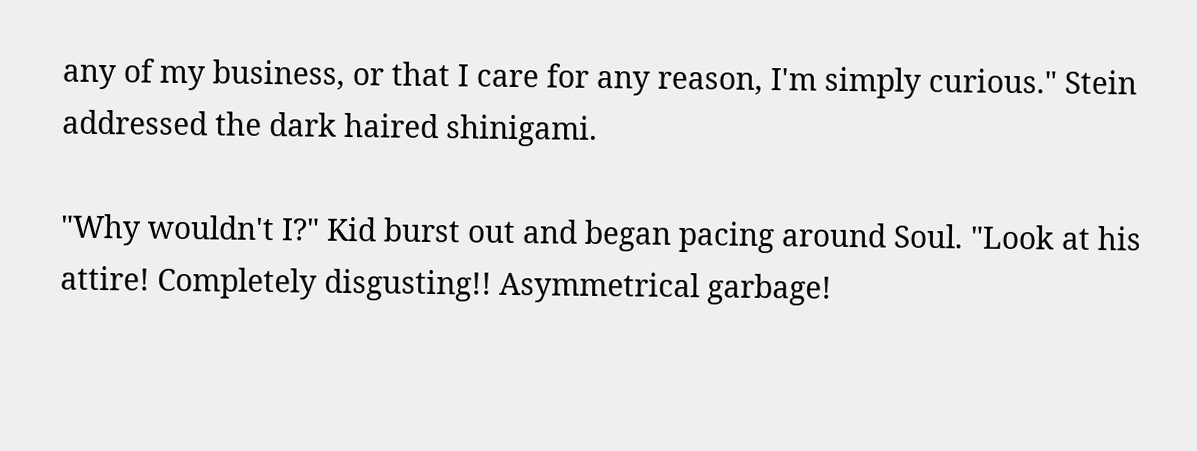any of my business, or that I care for any reason, I'm simply curious." Stein addressed the dark haired shinigami.

"Why wouldn't I?" Kid burst out and began pacing around Soul. "Look at his attire! Completely disgusting!! Asymmetrical garbage!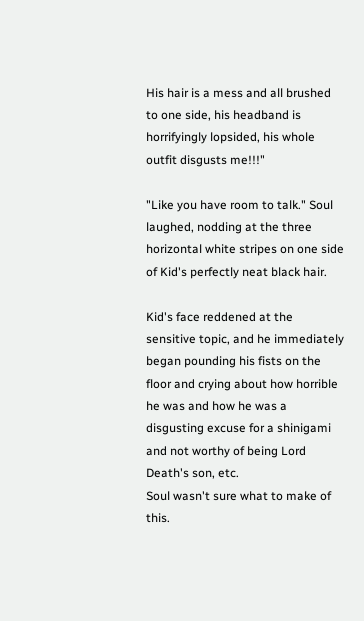His hair is a mess and all brushed to one side, his headband is horrifyingly lopsided, his whole outfit disgusts me!!!"

"Like you have room to talk." Soul laughed, nodding at the three horizontal white stripes on one side of Kid's perfectly neat black hair.

Kid's face reddened at the sensitive topic, and he immediately began pounding his fists on the floor and crying about how horrible he was and how he was a disgusting excuse for a shinigami and not worthy of being Lord Death's son, etc.
Soul wasn't sure what to make of this.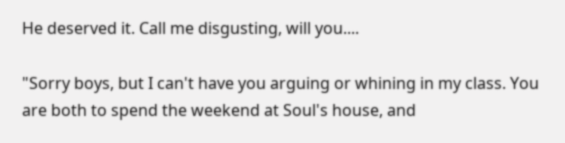He deserved it. Call me disgusting, will you....

"Sorry boys, but I can't have you arguing or whining in my class. You are both to spend the weekend at Soul's house, and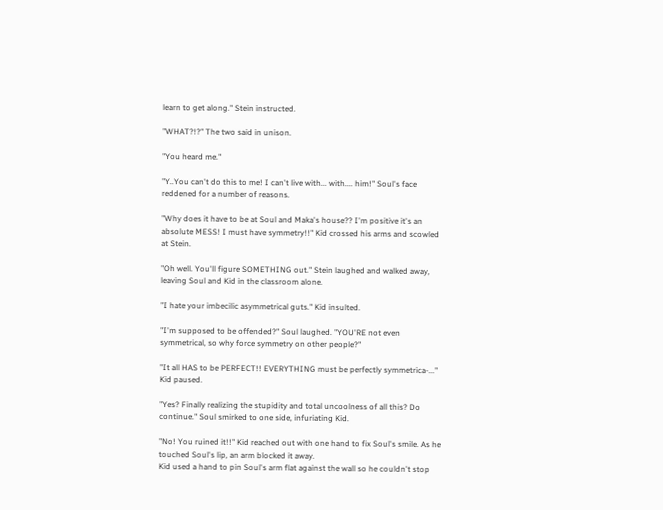learn to get along." Stein instructed.

"WHAT?!?" The two said in unison.

"You heard me."

"Y..You can't do this to me! I can't live with... with.... him!" Soul's face reddened for a number of reasons.

"Why does it have to be at Soul and Maka's house?? I'm positive it's an absolute MESS! I must have symmetry!!" Kid crossed his arms and scowled at Stein.

"Oh well. You'll figure SOMETHING out." Stein laughed and walked away, leaving Soul and Kid in the classroom alone.

"I hate your imbecilic asymmetrical guts." Kid insulted.

"I'm supposed to be offended?" Soul laughed. "YOU'RE not even symmetrical, so why force symmetry on other people?"

"It all HAS to be PERFECT!! EVERYTHING must be perfectly symmetrica-..." Kid paused.

"Yes? Finally realizing the stupidity and total uncoolness of all this? Do continue." Soul smirked to one side, infuriating Kid.

"No! You ruined it!!" Kid reached out with one hand to fix Soul's smile. As he touched Soul's lip, an arm blocked it away.
Kid used a hand to pin Soul's arm flat against the wall so he couldn't stop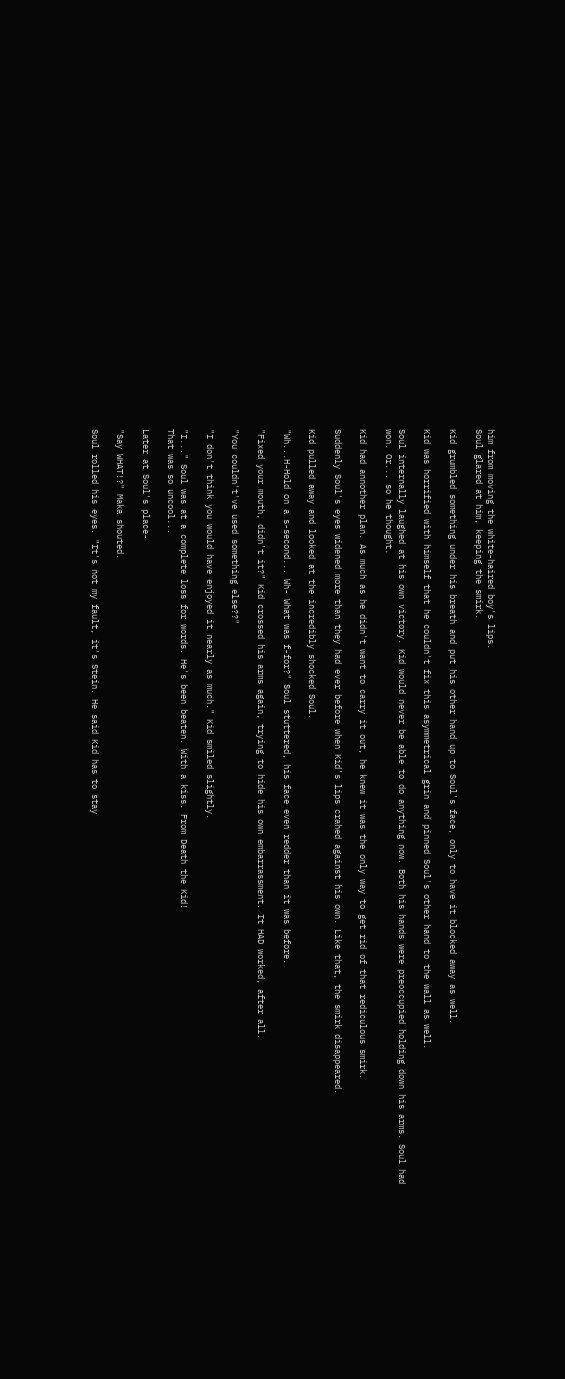him from moving the white-haired boy's lips.
Soul glared at him, keeping the smirk.

Kid grumbled something under his breath and put his other hand up to Soul's face, only to have it blocked away as well.

Kid was horrified with himself that he couldn't fix this asymmetrical grin and pinned Soul's other hand to the wall as well.

Soul internally laughed at his own victory. Kid would never be able to do anything now. Both his hands were preoccupied holding down his arms. Soul had won. Or... so he thought.

Kid had annother plan. As much as he didn't want to carry it out, he knew it was the only way to get rid of that rediculous smirk.

Suddenly Soul's eyes widened more than they had ever before when Kid's lips crahed against his own. Like that, the smirk disappeared.

Kid pulled away and looked at the incredibly shocked Soul.

"Wh...H-Hold on a s-second... Wh- What was f-for?" Soul stuttered, his face even redder than it was before.

"Fixed your mouth, didn't it?" Kid crossed his arms again, trying to hide his own embarrassment. It HAD worked, after all.

"You couldn't've used something else??"

"I don't think you would have enjoyed it nearly as much." Kid smiled slightly.

"I..." Soul was at a complete loss for words. He's been beaten. With a kiss. From Death the Kid!
That was so uncool...

Later at Soul's place-

"Say WHAT!?" Maka shouted.

Soul rolled his eyes. "It's not my fault, it's Stein. He said Kid has to stay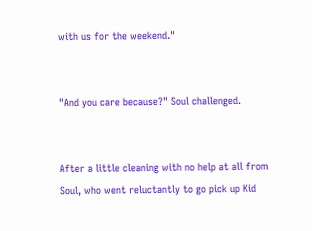with us for the weekend."


"And you care because?" Soul challenged.


After a little cleaning with no help at all from Soul, who went reluctantly to go pick up Kid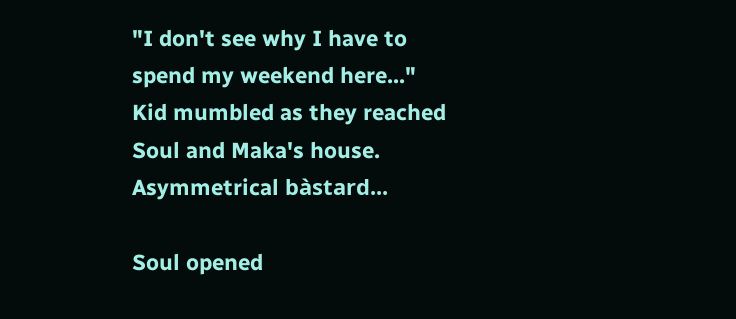"I don't see why I have to spend my weekend here..." Kid mumbled as they reached Soul and Maka's house. Asymmetrical bàstard...

Soul opened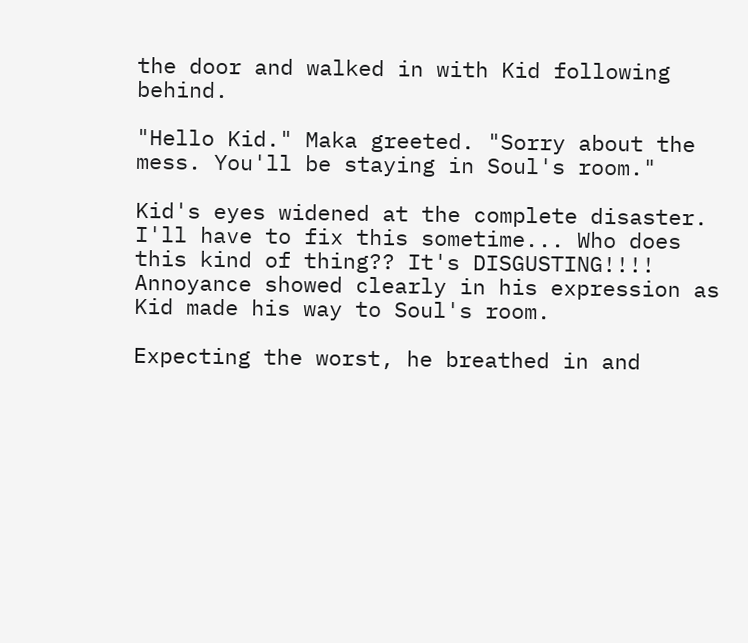the door and walked in with Kid following behind.

"Hello Kid." Maka greeted. "Sorry about the mess. You'll be staying in Soul's room."

Kid's eyes widened at the complete disaster. I'll have to fix this sometime... Who does this kind of thing?? It's DISGUSTING!!!! Annoyance showed clearly in his expression as Kid made his way to Soul's room.

Expecting the worst, he breathed in and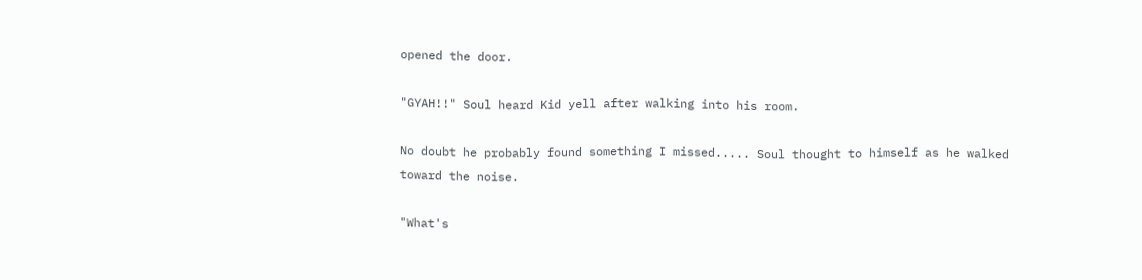opened the door.

"GYAH!!" Soul heard Kid yell after walking into his room.

No doubt he probably found something I missed..... Soul thought to himself as he walked toward the noise.

"What's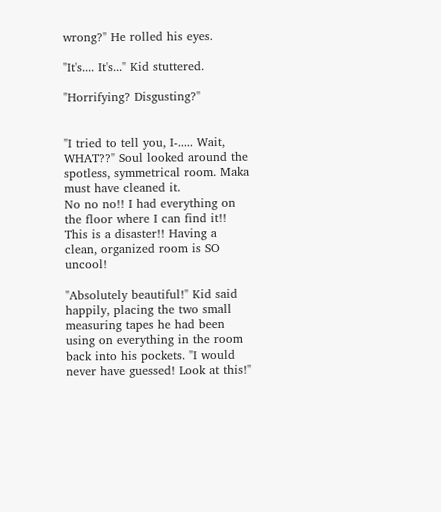wrong?" He rolled his eyes.

"It's.... It's..." Kid stuttered.

"Horrifying? Disgusting?"


"I tried to tell you, I-..... Wait, WHAT??" Soul looked around the spotless, symmetrical room. Maka must have cleaned it.
No no no!! I had everything on the floor where I can find it!! This is a disaster!! Having a clean, organized room is SO uncool!

"Absolutely beautiful!" Kid said happily, placing the two small measuring tapes he had been using on everything in the room back into his pockets. "I would never have guessed! Look at this!"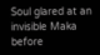Soul glared at an invisible Maka before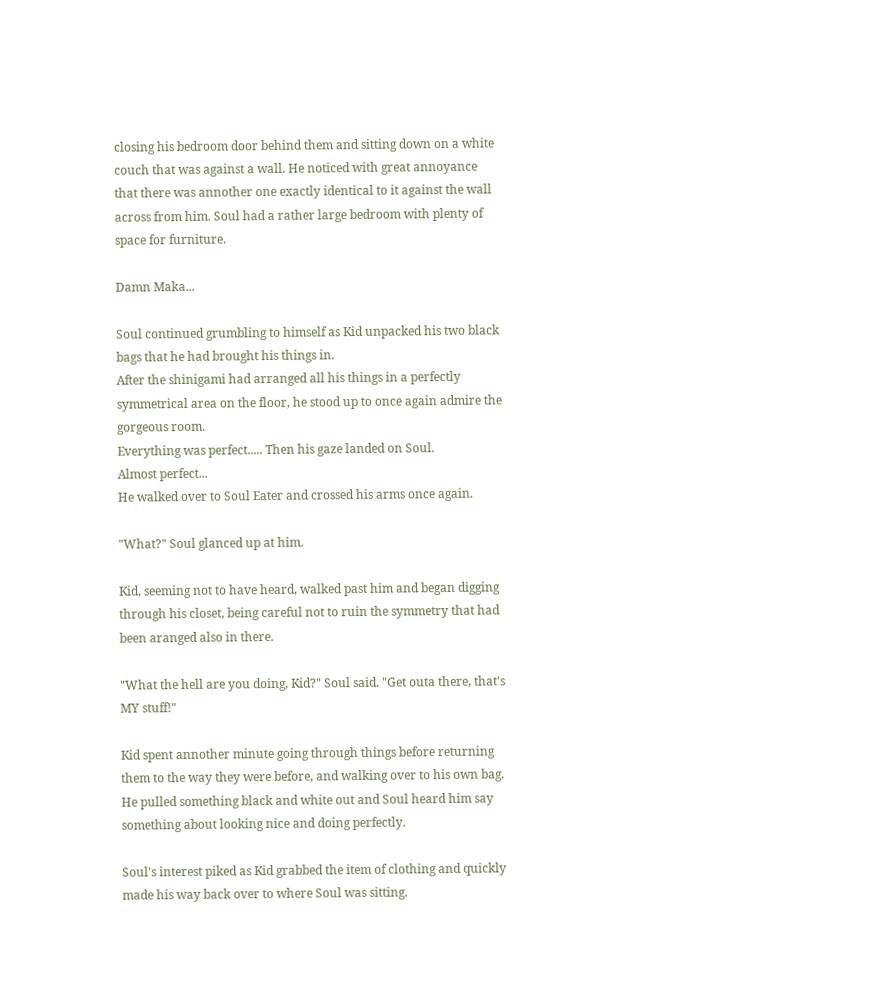closing his bedroom door behind them and sitting down on a white couch that was against a wall. He noticed with great annoyance that there was annother one exactly identical to it against the wall across from him. Soul had a rather large bedroom with plenty of space for furniture.

Damn Maka...

Soul continued grumbling to himself as Kid unpacked his two black bags that he had brought his things in.
After the shinigami had arranged all his things in a perfectly symmetrical area on the floor, he stood up to once again admire the gorgeous room.
Everything was perfect..... Then his gaze landed on Soul.
Almost perfect...
He walked over to Soul Eater and crossed his arms once again.

"What?" Soul glanced up at him.

Kid, seeming not to have heard, walked past him and began digging through his closet, being careful not to ruin the symmetry that had been aranged also in there.

"What the hell are you doing, Kid?" Soul said. "Get outa there, that's MY stuff!"

Kid spent annother minute going through things before returning them to the way they were before, and walking over to his own bag. He pulled something black and white out and Soul heard him say something about looking nice and doing perfectly.

Soul's interest piked as Kid grabbed the item of clothing and quickly made his way back over to where Soul was sitting.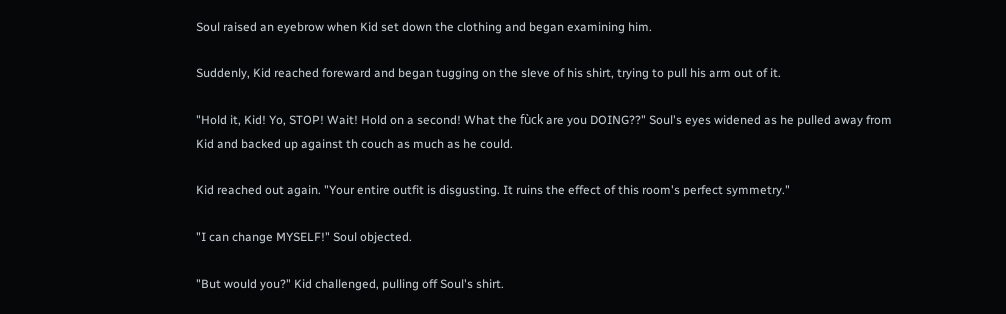Soul raised an eyebrow when Kid set down the clothing and began examining him.

Suddenly, Kid reached foreward and began tugging on the sleve of his shirt, trying to pull his arm out of it.

"Hold it, Kid! Yo, STOP! Wait! Hold on a second! What the fùck are you DOING??" Soul's eyes widened as he pulled away from Kid and backed up against th couch as much as he could.

Kid reached out again. "Your entire outfit is disgusting. It ruins the effect of this room's perfect symmetry."

"I can change MYSELF!" Soul objected.

"But would you?" Kid challenged, pulling off Soul's shirt.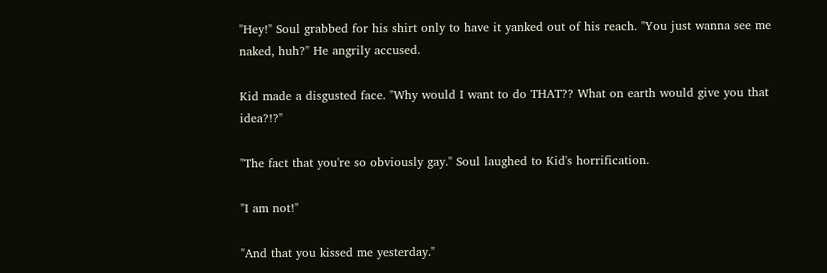"Hey!" Soul grabbed for his shirt only to have it yanked out of his reach. "You just wanna see me naked, huh?" He angrily accused.

Kid made a disgusted face. "Why would I want to do THAT?? What on earth would give you that idea?!?"

"The fact that you're so obviously gay." Soul laughed to Kid's horrification.

"I am not!"

"And that you kissed me yesterday."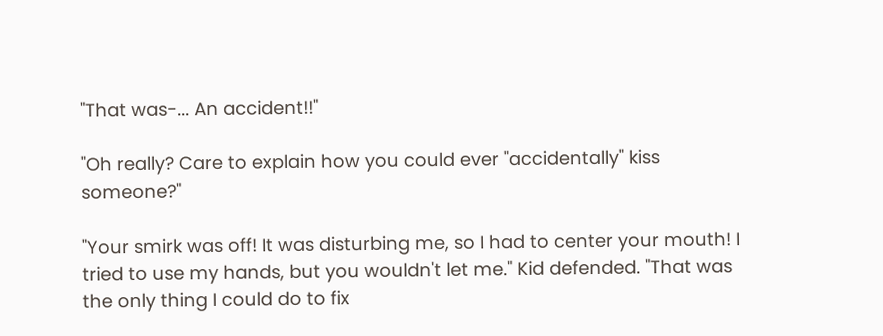"That was-... An accident!!"

"Oh really? Care to explain how you could ever "accidentally" kiss someone?"

"Your smirk was off! It was disturbing me, so I had to center your mouth! I tried to use my hands, but you wouldn't let me." Kid defended. "That was the only thing I could do to fix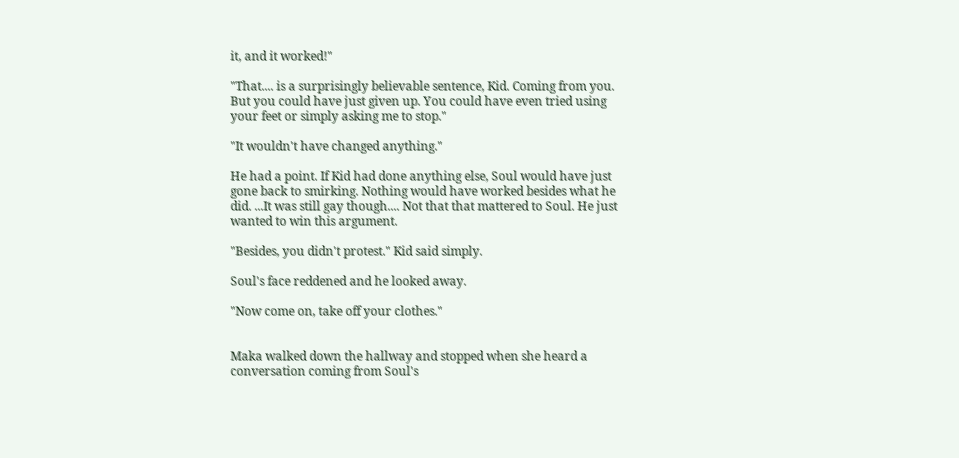it, and it worked!"

"That.... is a surprisingly believable sentence, Kid. Coming from you. But you could have just given up. You could have even tried using your feet or simply asking me to stop."

"It wouldn't have changed anything."

He had a point. If Kid had done anything else, Soul would have just gone back to smirking. Nothing would have worked besides what he did. ...It was still gay though.... Not that that mattered to Soul. He just wanted to win this argument.

"Besides, you didn't protest." Kid said simply.

Soul's face reddened and he looked away.

"Now come on, take off your clothes."


Maka walked down the hallway and stopped when she heard a conversation coming from Soul's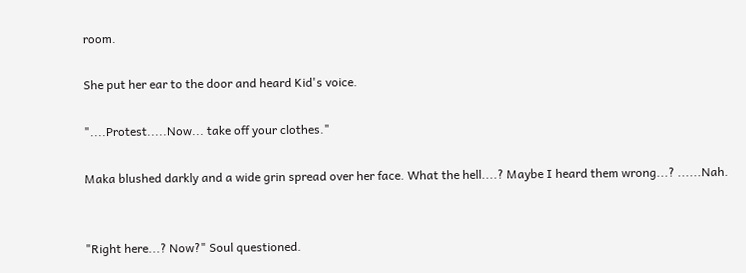room.

She put her ear to the door and heard Kid's voice.

"....Protest.....Now... take off your clothes."

Maka blushed darkly and a wide grin spread over her face. What the hell....? Maybe I heard them wrong...? ......Nah.


"Right here...? Now?" Soul questioned.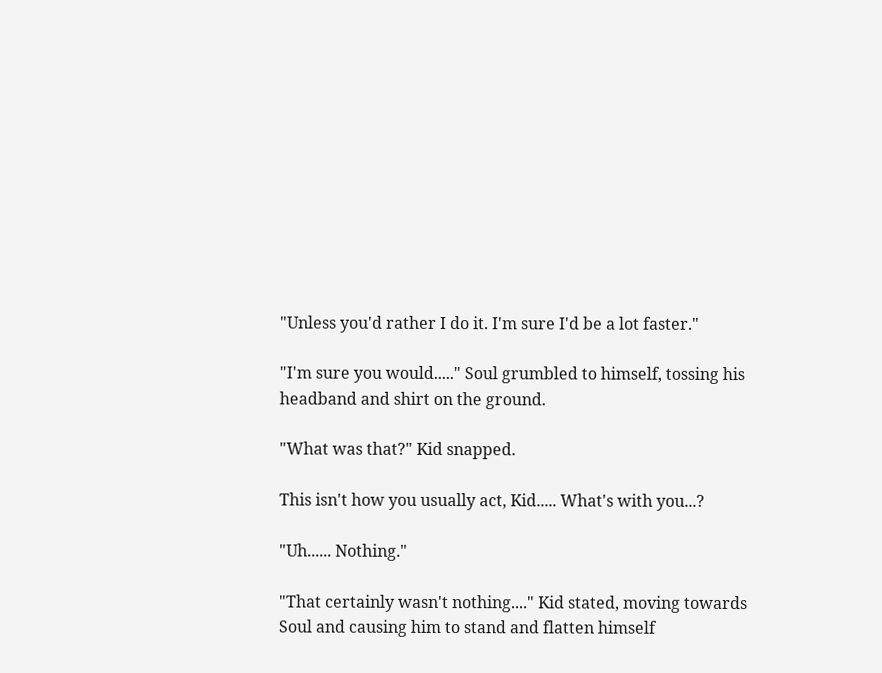"Unless you'd rather I do it. I'm sure I'd be a lot faster."

"I'm sure you would....." Soul grumbled to himself, tossing his headband and shirt on the ground.

"What was that?" Kid snapped.

This isn't how you usually act, Kid..... What's with you...?

"Uh...... Nothing."

"That certainly wasn't nothing...." Kid stated, moving towards Soul and causing him to stand and flatten himself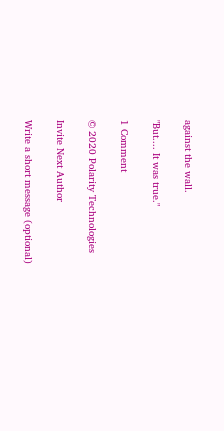against the wall.

"But.... It was true."

1 Comment

© 2020 Polarity Technologies

Invite Next Author

Write a short message (optional)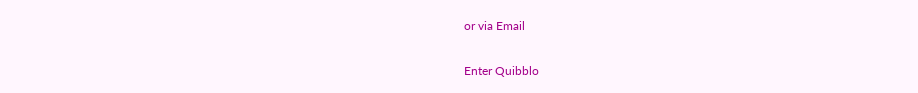or via Email

Enter Quibblo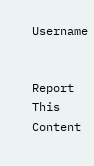Username


Report This Content